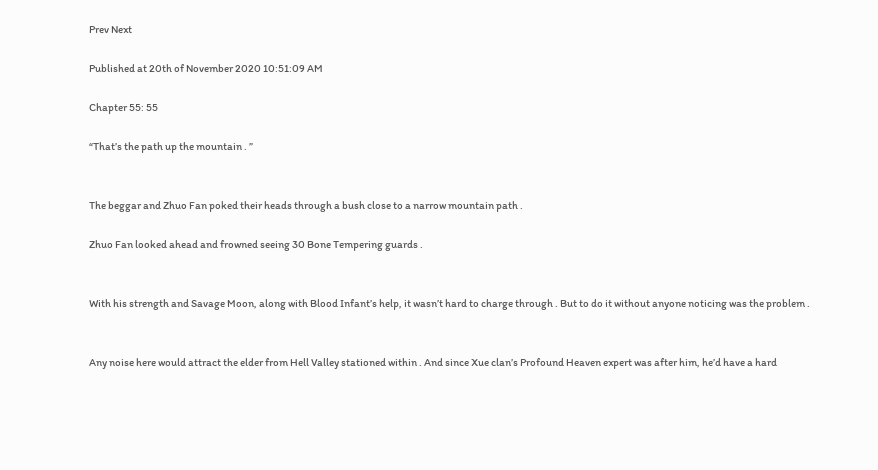Prev Next

Published at 20th of November 2020 10:51:09 AM

Chapter 55: 55

“That’s the path up the mountain . ”


The beggar and Zhuo Fan poked their heads through a bush close to a narrow mountain path .

Zhuo Fan looked ahead and frowned seeing 30 Bone Tempering guards .


With his strength and Savage Moon, along with Blood Infant’s help, it wasn’t hard to charge through . But to do it without anyone noticing was the problem .


Any noise here would attract the elder from Hell Valley stationed within . And since Xue clan’s Profound Heaven expert was after him, he’d have a hard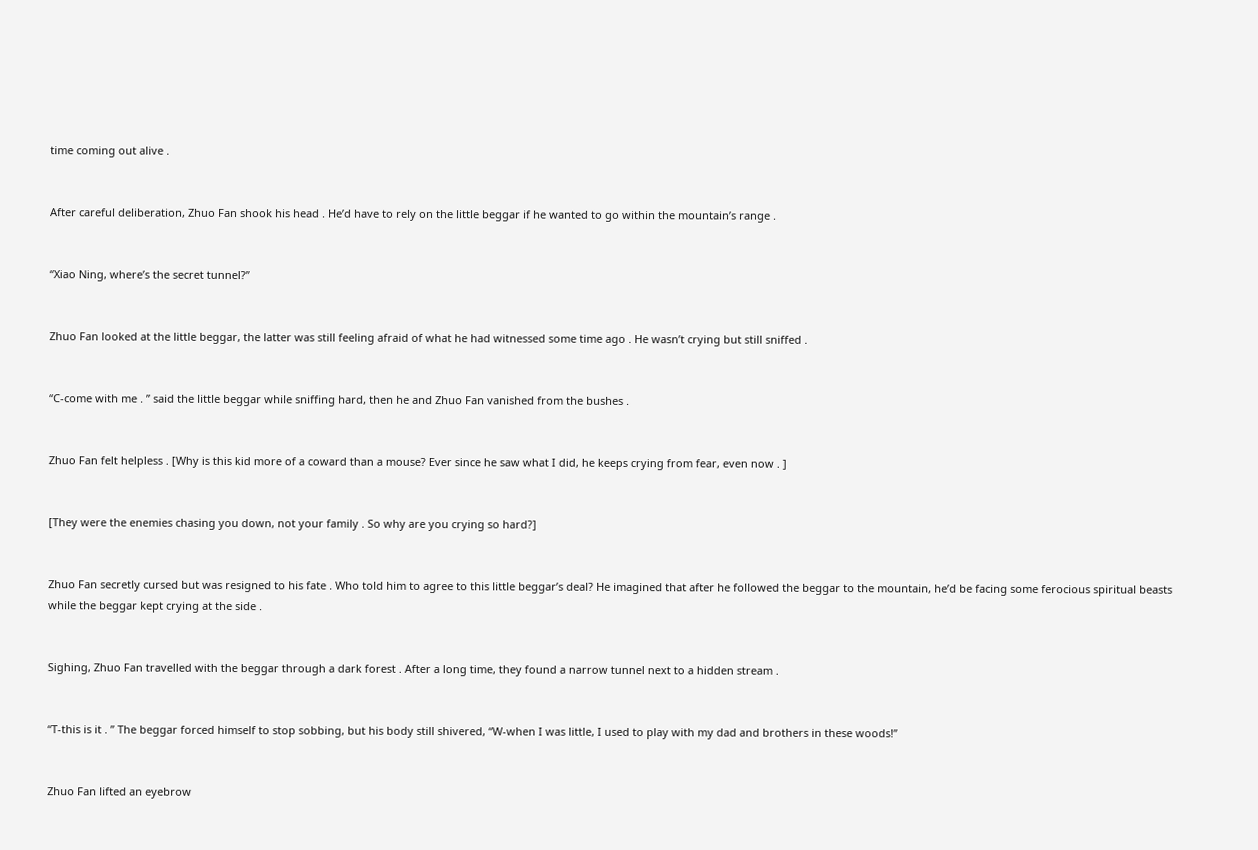time coming out alive .


After careful deliberation, Zhuo Fan shook his head . He’d have to rely on the little beggar if he wanted to go within the mountain’s range .


“Xiao Ning, where’s the secret tunnel?”


Zhuo Fan looked at the little beggar, the latter was still feeling afraid of what he had witnessed some time ago . He wasn’t crying but still sniffed .


“C-come with me . ” said the little beggar while sniffing hard, then he and Zhuo Fan vanished from the bushes .


Zhuo Fan felt helpless . [Why is this kid more of a coward than a mouse? Ever since he saw what I did, he keeps crying from fear, even now . ]


[They were the enemies chasing you down, not your family . So why are you crying so hard?]


Zhuo Fan secretly cursed but was resigned to his fate . Who told him to agree to this little beggar’s deal? He imagined that after he followed the beggar to the mountain, he’d be facing some ferocious spiritual beasts while the beggar kept crying at the side .


Sighing, Zhuo Fan travelled with the beggar through a dark forest . After a long time, they found a narrow tunnel next to a hidden stream .


“T-this is it . ” The beggar forced himself to stop sobbing, but his body still shivered, “W-when I was little, I used to play with my dad and brothers in these woods!”


Zhuo Fan lifted an eyebrow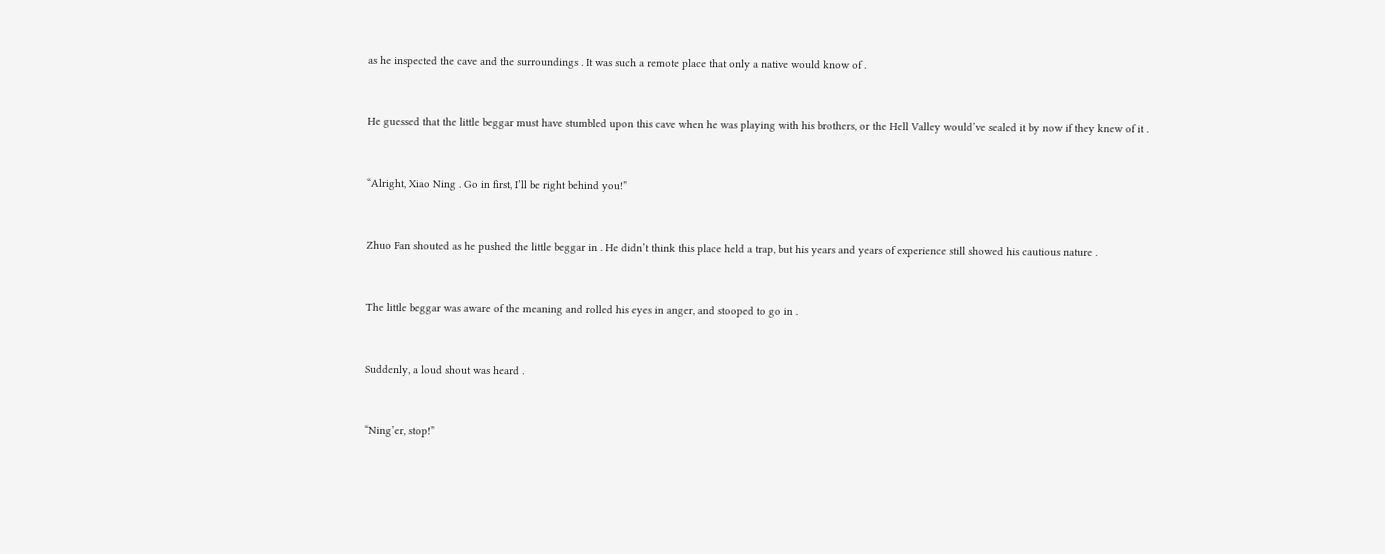as he inspected the cave and the surroundings . It was such a remote place that only a native would know of .


He guessed that the little beggar must have stumbled upon this cave when he was playing with his brothers, or the Hell Valley would’ve sealed it by now if they knew of it .


“Alright, Xiao Ning . Go in first, I’ll be right behind you!”


Zhuo Fan shouted as he pushed the little beggar in . He didn’t think this place held a trap, but his years and years of experience still showed his cautious nature .


The little beggar was aware of the meaning and rolled his eyes in anger, and stooped to go in .


Suddenly, a loud shout was heard .


“Ning’er, stop!”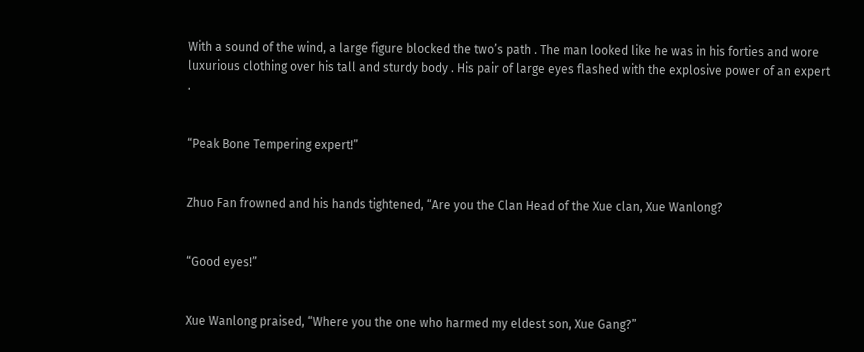With a sound of the wind, a large figure blocked the two’s path . The man looked like he was in his forties and wore luxurious clothing over his tall and sturdy body . His pair of large eyes flashed with the explosive power of an expert .


“Peak Bone Tempering expert!”


Zhuo Fan frowned and his hands tightened, “Are you the Clan Head of the Xue clan, Xue Wanlong?


“Good eyes!”


Xue Wanlong praised, “Where you the one who harmed my eldest son, Xue Gang?”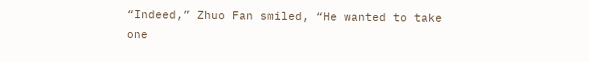“Indeed,” Zhuo Fan smiled, “He wanted to take one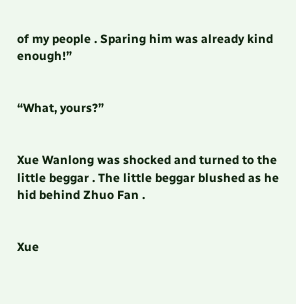of my people . Sparing him was already kind enough!”


“What, yours?”


Xue Wanlong was shocked and turned to the little beggar . The little beggar blushed as he hid behind Zhuo Fan .


Xue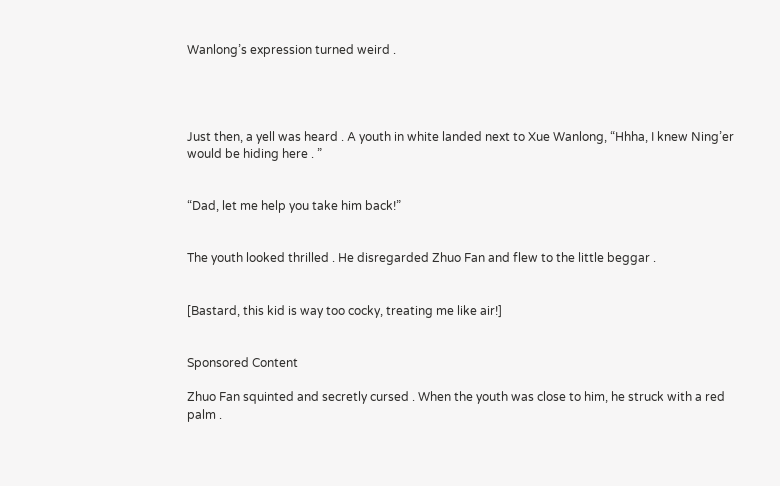Wanlong’s expression turned weird .




Just then, a yell was heard . A youth in white landed next to Xue Wanlong, “Hhha, I knew Ning’er would be hiding here . ”


“Dad, let me help you take him back!”


The youth looked thrilled . He disregarded Zhuo Fan and flew to the little beggar .


[Bastard, this kid is way too cocky, treating me like air!]


Sponsored Content

Zhuo Fan squinted and secretly cursed . When the youth was close to him, he struck with a red palm .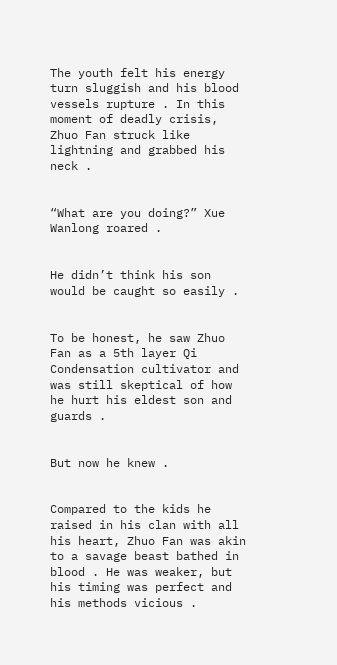The youth felt his energy turn sluggish and his blood vessels rupture . In this moment of deadly crisis, Zhuo Fan struck like lightning and grabbed his neck .


“What are you doing?” Xue Wanlong roared .


He didn’t think his son would be caught so easily .


To be honest, he saw Zhuo Fan as a 5th layer Qi Condensation cultivator and was still skeptical of how he hurt his eldest son and guards .


But now he knew .


Compared to the kids he raised in his clan with all his heart, Zhuo Fan was akin to a savage beast bathed in blood . He was weaker, but his timing was perfect and his methods vicious .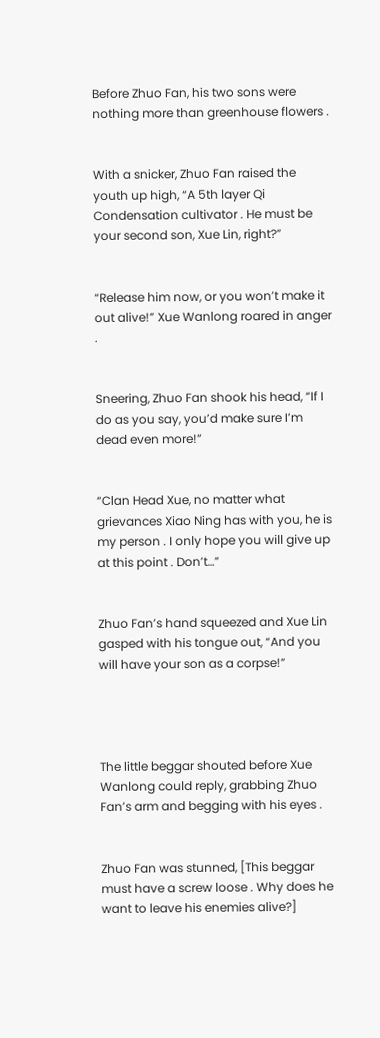Before Zhuo Fan, his two sons were nothing more than greenhouse flowers .


With a snicker, Zhuo Fan raised the youth up high, “A 5th layer Qi Condensation cultivator . He must be your second son, Xue Lin, right?”


“Release him now, or you won’t make it out alive!” Xue Wanlong roared in anger .


Sneering, Zhuo Fan shook his head, “If I do as you say, you’d make sure I’m dead even more!”


“Clan Head Xue, no matter what grievances Xiao Ning has with you, he is my person . I only hope you will give up at this point . Don’t…”


Zhuo Fan’s hand squeezed and Xue Lin gasped with his tongue out, “And you will have your son as a corpse!”




The little beggar shouted before Xue Wanlong could reply, grabbing Zhuo Fan’s arm and begging with his eyes .


Zhuo Fan was stunned, [This beggar must have a screw loose . Why does he want to leave his enemies alive?]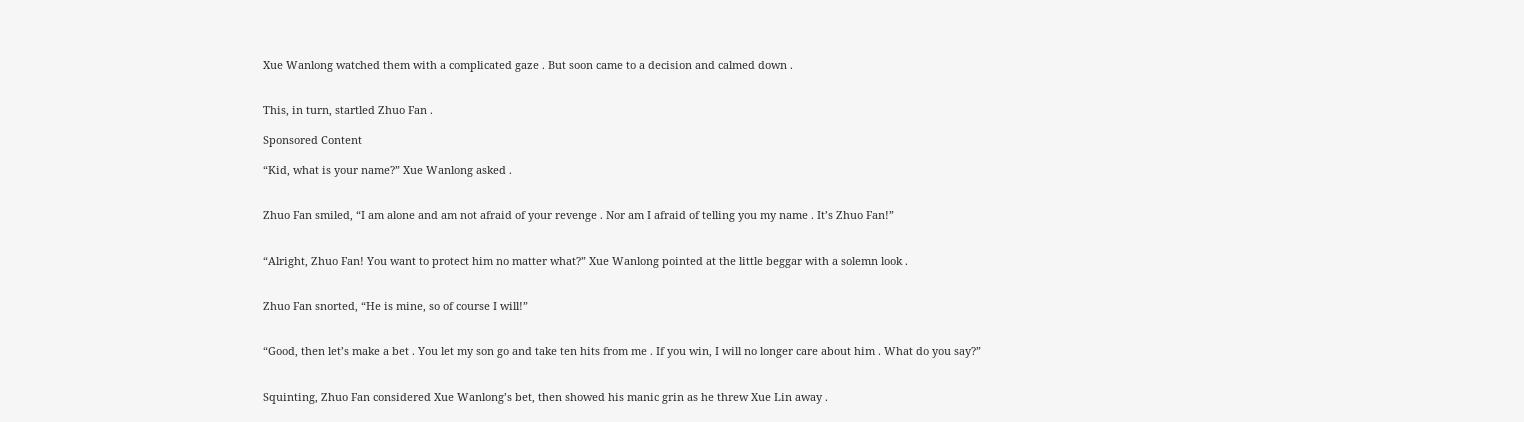Xue Wanlong watched them with a complicated gaze . But soon came to a decision and calmed down .


This, in turn, startled Zhuo Fan .

Sponsored Content

“Kid, what is your name?” Xue Wanlong asked .


Zhuo Fan smiled, “I am alone and am not afraid of your revenge . Nor am I afraid of telling you my name . It’s Zhuo Fan!”


“Alright, Zhuo Fan! You want to protect him no matter what?” Xue Wanlong pointed at the little beggar with a solemn look .


Zhuo Fan snorted, “He is mine, so of course I will!”


“Good, then let’s make a bet . You let my son go and take ten hits from me . If you win, I will no longer care about him . What do you say?”


Squinting, Zhuo Fan considered Xue Wanlong’s bet, then showed his manic grin as he threw Xue Lin away .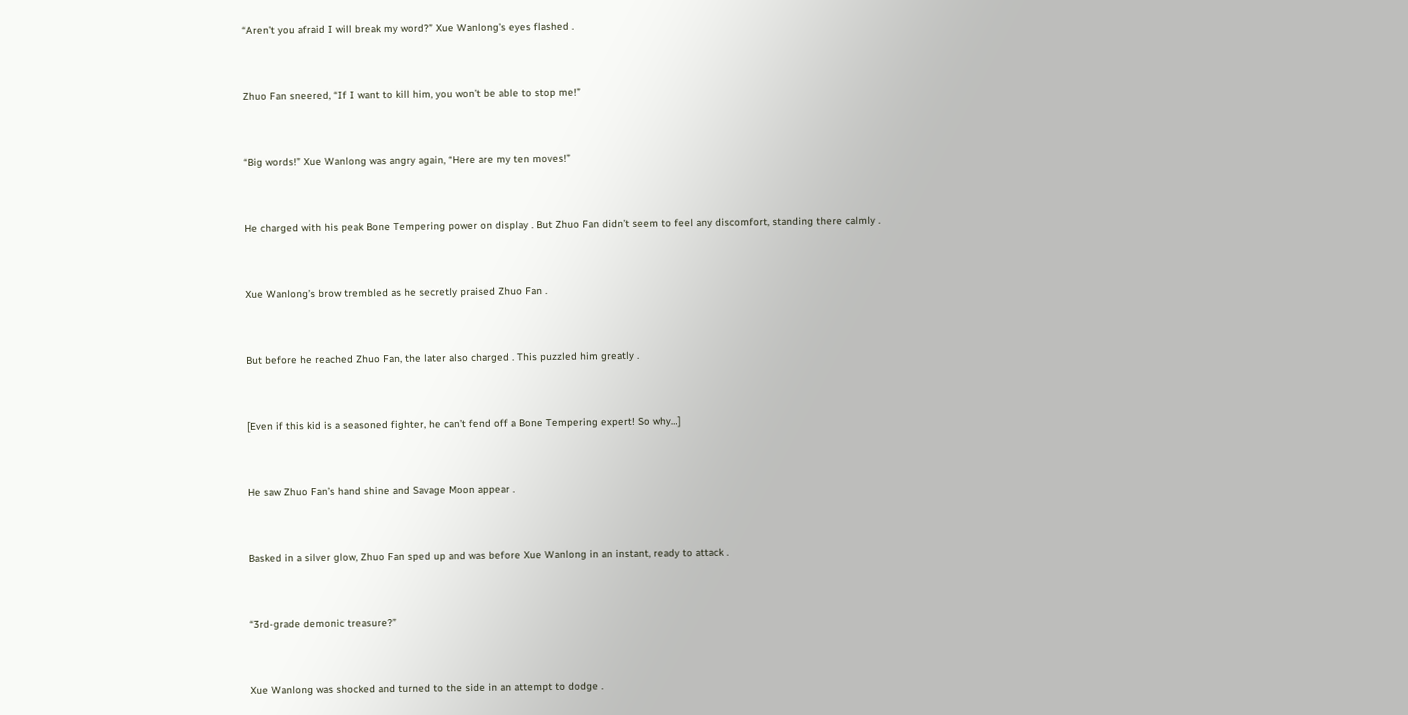“Aren’t you afraid I will break my word?” Xue Wanlong’s eyes flashed .


Zhuo Fan sneered, “If I want to kill him, you won’t be able to stop me!”


“Big words!” Xue Wanlong was angry again, “Here are my ten moves!”


He charged with his peak Bone Tempering power on display . But Zhuo Fan didn’t seem to feel any discomfort, standing there calmly .


Xue Wanlong’s brow trembled as he secretly praised Zhuo Fan .


But before he reached Zhuo Fan, the later also charged . This puzzled him greatly .


[Even if this kid is a seasoned fighter, he can’t fend off a Bone Tempering expert! So why…]


He saw Zhuo Fan’s hand shine and Savage Moon appear .


Basked in a silver glow, Zhuo Fan sped up and was before Xue Wanlong in an instant, ready to attack .


“3rd-grade demonic treasure?”


Xue Wanlong was shocked and turned to the side in an attempt to dodge .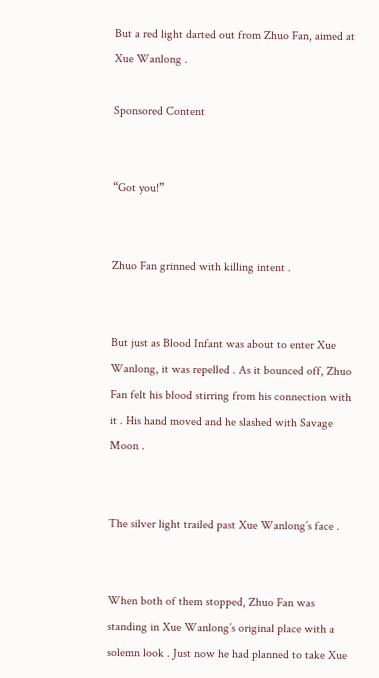But a red light darted out from Zhuo Fan, aimed at Xue Wanlong .

Sponsored Content


“Got you!”


Zhuo Fan grinned with killing intent .


But just as Blood Infant was about to enter Xue Wanlong, it was repelled . As it bounced off, Zhuo Fan felt his blood stirring from his connection with it . His hand moved and he slashed with Savage Moon .


The silver light trailed past Xue Wanlong’s face .


When both of them stopped, Zhuo Fan was standing in Xue Wanlong’s original place with a solemn look . Just now he had planned to take Xue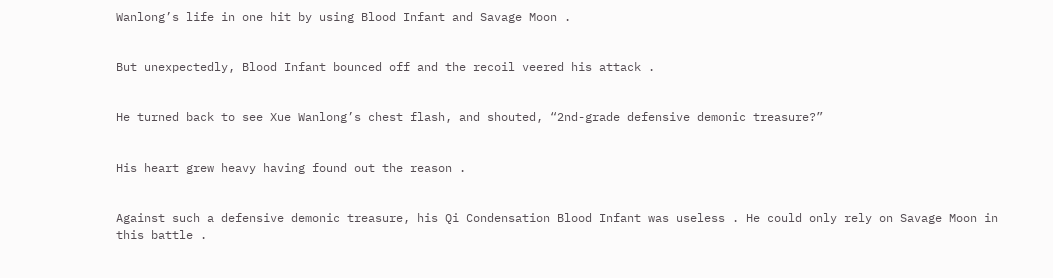Wanlong’s life in one hit by using Blood Infant and Savage Moon .


But unexpectedly, Blood Infant bounced off and the recoil veered his attack .


He turned back to see Xue Wanlong’s chest flash, and shouted, “2nd-grade defensive demonic treasure?”


His heart grew heavy having found out the reason .


Against such a defensive demonic treasure, his Qi Condensation Blood Infant was useless . He could only rely on Savage Moon in this battle .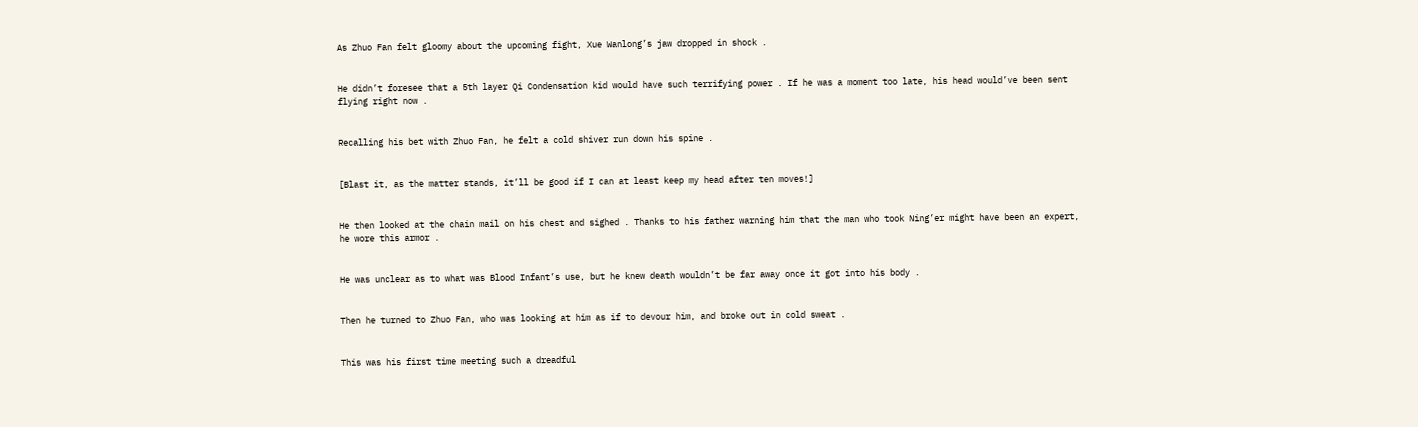As Zhuo Fan felt gloomy about the upcoming fight, Xue Wanlong’s jaw dropped in shock .


He didn’t foresee that a 5th layer Qi Condensation kid would have such terrifying power . If he was a moment too late, his head would’ve been sent flying right now .


Recalling his bet with Zhuo Fan, he felt a cold shiver run down his spine .


[Blast it, as the matter stands, it’ll be good if I can at least keep my head after ten moves!]


He then looked at the chain mail on his chest and sighed . Thanks to his father warning him that the man who took Ning’er might have been an expert, he wore this armor .


He was unclear as to what was Blood Infant’s use, but he knew death wouldn’t be far away once it got into his body .


Then he turned to Zhuo Fan, who was looking at him as if to devour him, and broke out in cold sweat .


This was his first time meeting such a dreadful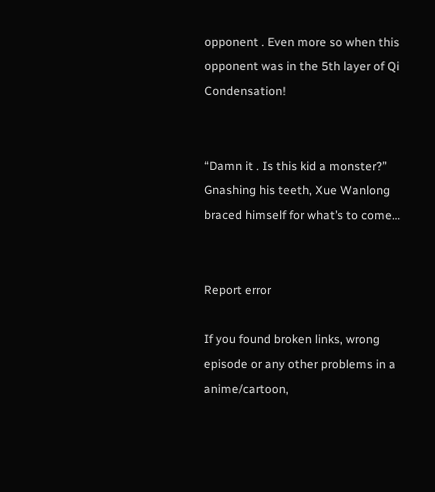opponent . Even more so when this opponent was in the 5th layer of Qi Condensation!


“Damn it . Is this kid a monster?” Gnashing his teeth, Xue Wanlong braced himself for what’s to come…


Report error

If you found broken links, wrong episode or any other problems in a anime/cartoon,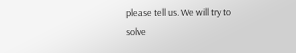please tell us. We will try to solve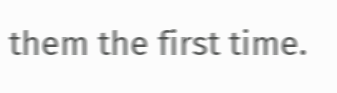them the first time.